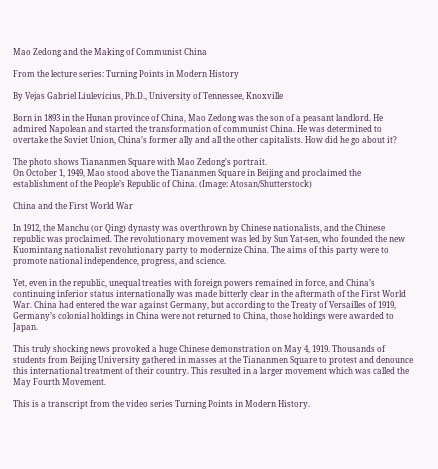Mao Zedong and the Making of Communist China

From the lecture series: Turning Points in Modern History

By Vejas Gabriel Liulevicius, Ph.D., University of Tennessee, Knoxville

Born in 1893 in the Hunan province of China, Mao Zedong was the son of a peasant landlord. He admired Napolean and started the transformation of communist China. He was determined to overtake the Soviet Union, China’s former ally and all the other capitalists. How did he go about it?

The photo shows Tiananmen Square with Mao Zedong's portrait.
On October 1, 1949, Mao stood above the Tiananmen Square in Beijing and proclaimed the establishment of the People’s Republic of China. (Image: Atosan/Shutterstock)

China and the First World War

In 1912, the Manchu (or Qing) dynasty was overthrown by Chinese nationalists, and the Chinese republic was proclaimed. The revolutionary movement was led by Sun Yat-sen, who founded the new Kuomintang nationalist revolutionary party to modernize China. The aims of this party were to promote national independence, progress, and science.

Yet, even in the republic, unequal treaties with foreign powers remained in force, and China’s continuing inferior status internationally was made bitterly clear in the aftermath of the First World War. China had entered the war against Germany, but according to the Treaty of Versailles of 1919, Germany’s colonial holdings in China were not returned to China, those holdings were awarded to Japan.

This truly shocking news provoked a huge Chinese demonstration on May 4, 1919. Thousands of students from Beijing University gathered in masses at the Tiananmen Square to protest and denounce this international treatment of their country. This resulted in a larger movement which was called the May Fourth Movement.

This is a transcript from the video series Turning Points in Modern History.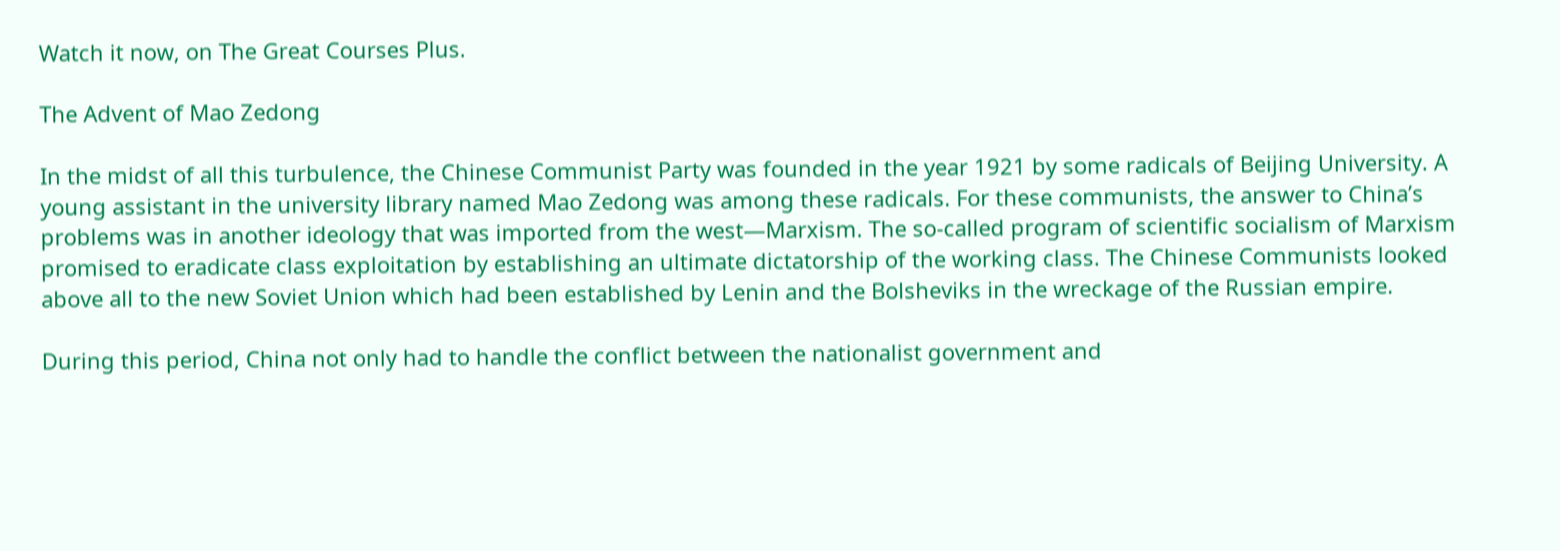Watch it now, on The Great Courses Plus.

The Advent of Mao Zedong

In the midst of all this turbulence, the Chinese Communist Party was founded in the year 1921 by some radicals of Beijing University. A young assistant in the university library named Mao Zedong was among these radicals. For these communists, the answer to China’s problems was in another ideology that was imported from the west—Marxism. The so-called program of scientific socialism of Marxism promised to eradicate class exploitation by establishing an ultimate dictatorship of the working class. The Chinese Communists looked above all to the new Soviet Union which had been established by Lenin and the Bolsheviks in the wreckage of the Russian empire.

During this period, China not only had to handle the conflict between the nationalist government and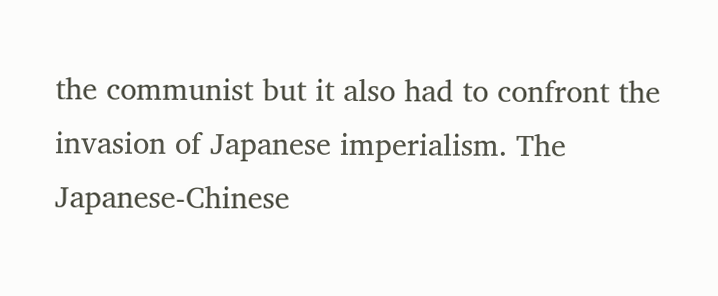the communist but it also had to confront the invasion of Japanese imperialism. The Japanese-Chinese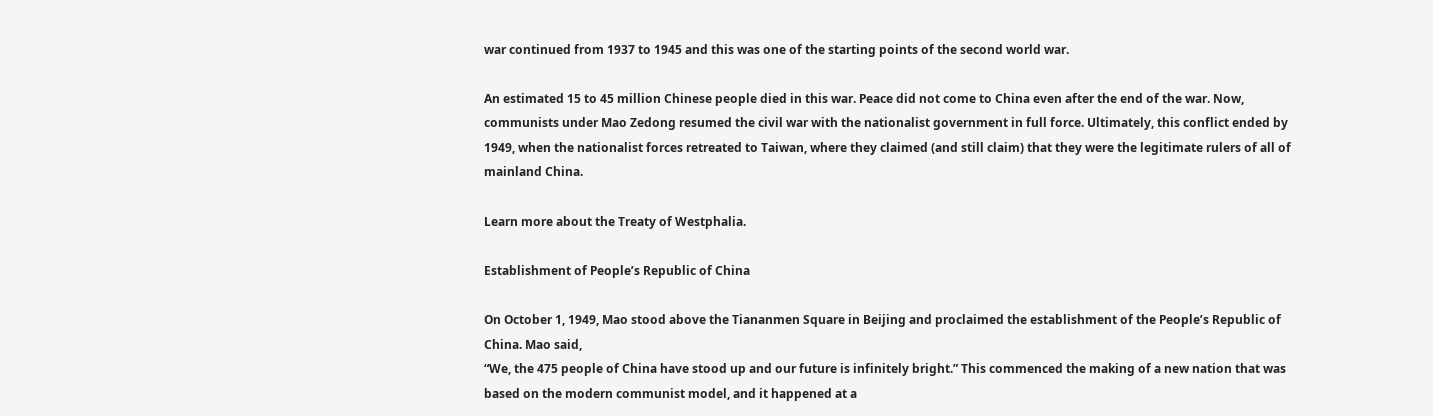war continued from 1937 to 1945 and this was one of the starting points of the second world war.

An estimated 15 to 45 million Chinese people died in this war. Peace did not come to China even after the end of the war. Now, communists under Mao Zedong resumed the civil war with the nationalist government in full force. Ultimately, this conflict ended by 1949, when the nationalist forces retreated to Taiwan, where they claimed (and still claim) that they were the legitimate rulers of all of mainland China.

Learn more about the Treaty of Westphalia.

Establishment of People’s Republic of China

On October 1, 1949, Mao stood above the Tiananmen Square in Beijing and proclaimed the establishment of the People’s Republic of China. Mao said,
“We, the 475 people of China have stood up and our future is infinitely bright.” This commenced the making of a new nation that was based on the modern communist model, and it happened at a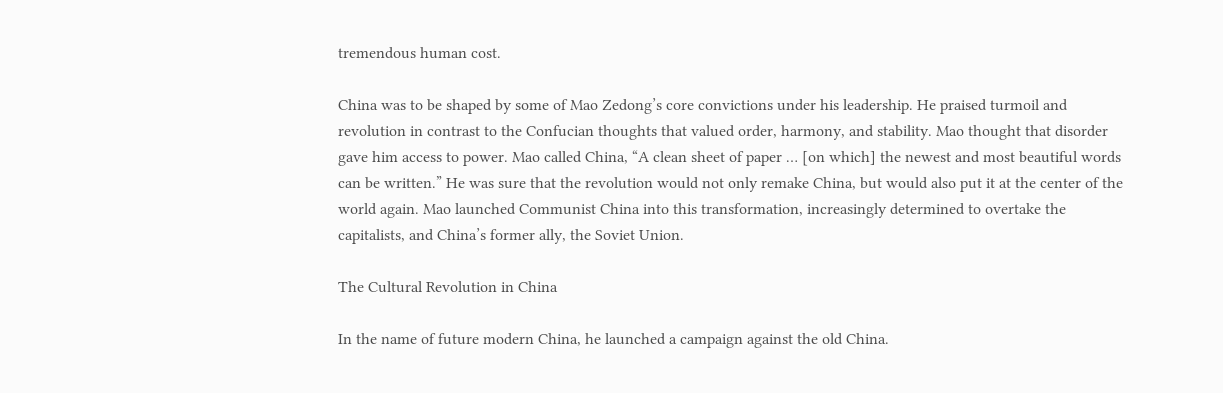tremendous human cost.

China was to be shaped by some of Mao Zedong’s core convictions under his leadership. He praised turmoil and revolution in contrast to the Confucian thoughts that valued order, harmony, and stability. Mao thought that disorder gave him access to power. Mao called China, “A clean sheet of paper … [on which] the newest and most beautiful words can be written.” He was sure that the revolution would not only remake China, but would also put it at the center of the world again. Mao launched Communist China into this transformation, increasingly determined to overtake the capitalists, and China’s former ally, the Soviet Union.

The Cultural Revolution in China

In the name of future modern China, he launched a campaign against the old China.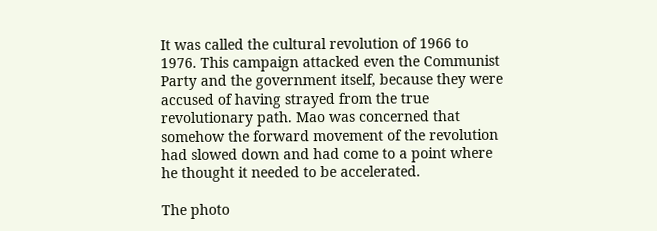It was called the cultural revolution of 1966 to 1976. This campaign attacked even the Communist Party and the government itself, because they were accused of having strayed from the true revolutionary path. Mao was concerned that somehow the forward movement of the revolution had slowed down and had come to a point where he thought it needed to be accelerated.

The photo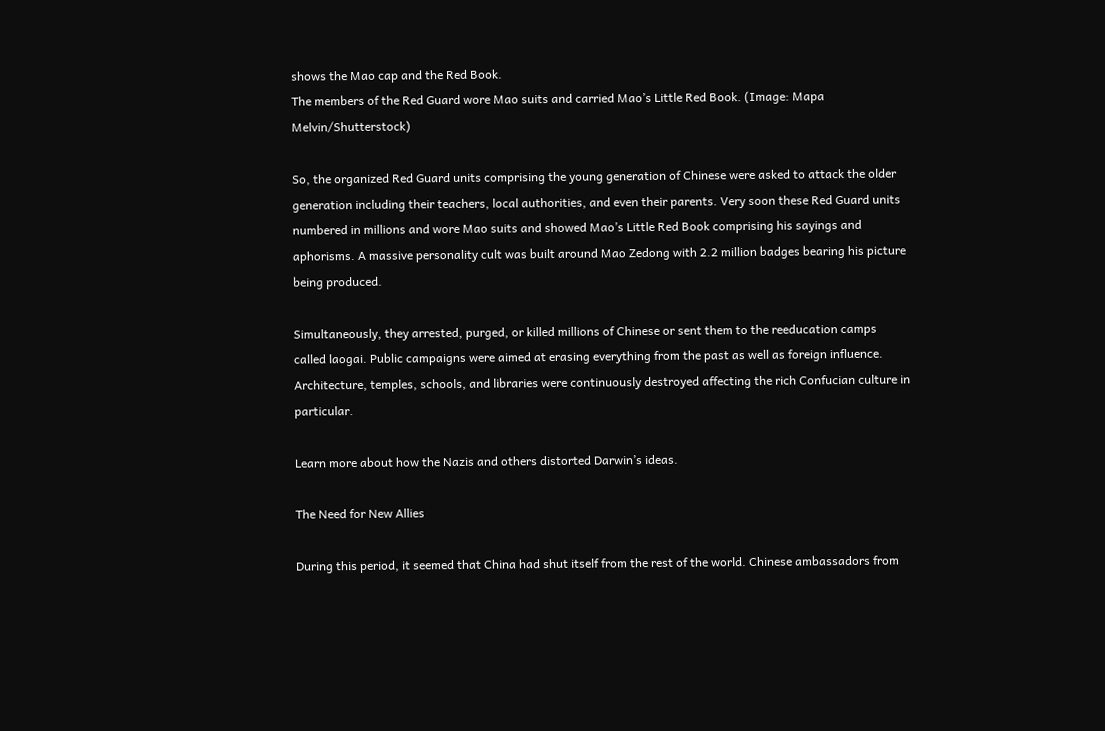shows the Mao cap and the Red Book.
The members of the Red Guard wore Mao suits and carried Mao’s Little Red Book. (Image: Mapa Melvin/Shutterstock)

So, the organized Red Guard units comprising the young generation of Chinese were asked to attack the older generation including their teachers, local authorities, and even their parents. Very soon these Red Guard units numbered in millions and wore Mao suits and showed Mao’s Little Red Book comprising his sayings and aphorisms. A massive personality cult was built around Mao Zedong with 2.2 million badges bearing his picture being produced.

Simultaneously, they arrested, purged, or killed millions of Chinese or sent them to the reeducation camps called laogai. Public campaigns were aimed at erasing everything from the past as well as foreign influence. Architecture, temples, schools, and libraries were continuously destroyed affecting the rich Confucian culture in particular.

Learn more about how the Nazis and others distorted Darwin’s ideas.

The Need for New Allies

During this period, it seemed that China had shut itself from the rest of the world. Chinese ambassadors from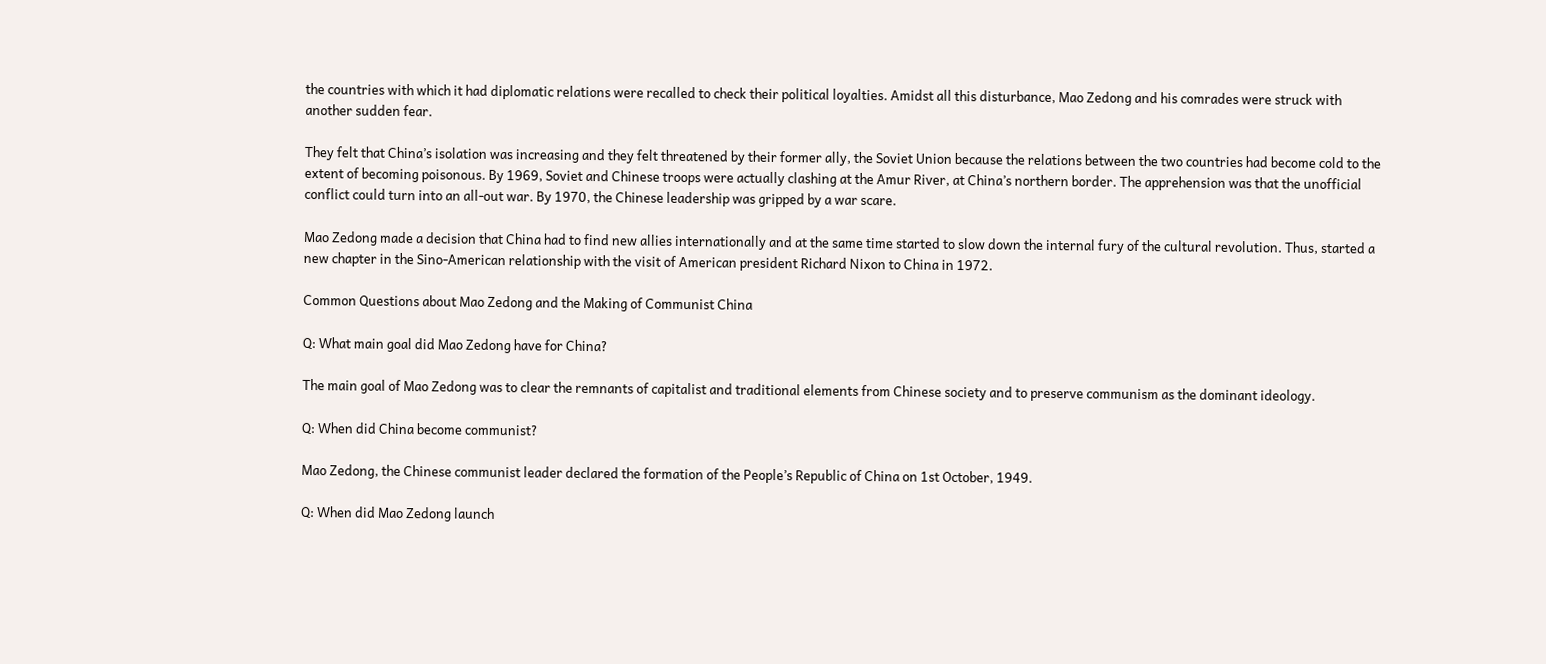the countries with which it had diplomatic relations were recalled to check their political loyalties. Amidst all this disturbance, Mao Zedong and his comrades were struck with another sudden fear.

They felt that China’s isolation was increasing and they felt threatened by their former ally, the Soviet Union because the relations between the two countries had become cold to the extent of becoming poisonous. By 1969, Soviet and Chinese troops were actually clashing at the Amur River, at China’s northern border. The apprehension was that the unofficial conflict could turn into an all-out war. By 1970, the Chinese leadership was gripped by a war scare.

Mao Zedong made a decision that China had to find new allies internationally and at the same time started to slow down the internal fury of the cultural revolution. Thus, started a new chapter in the Sino-American relationship with the visit of American president Richard Nixon to China in 1972.

Common Questions about Mao Zedong and the Making of Communist China

Q: What main goal did Mao Zedong have for China?

The main goal of Mao Zedong was to clear the remnants of capitalist and traditional elements from Chinese society and to preserve communism as the dominant ideology.

Q: When did China become communist?

Mao Zedong, the Chinese communist leader declared the formation of the People’s Republic of China on 1st October, 1949.

Q: When did Mao Zedong launch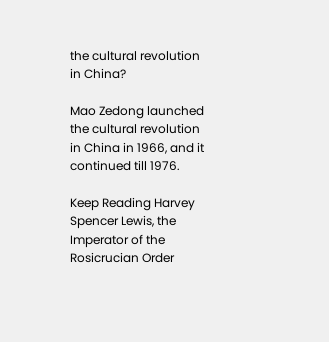the cultural revolution in China?

Mao Zedong launched the cultural revolution in China in 1966, and it continued till 1976.

Keep Reading Harvey Spencer Lewis, the Imperator of the Rosicrucian Order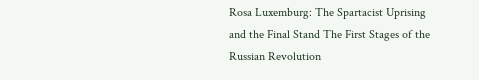Rosa Luxemburg: The Spartacist Uprising and the Final Stand The First Stages of the Russian Revolution